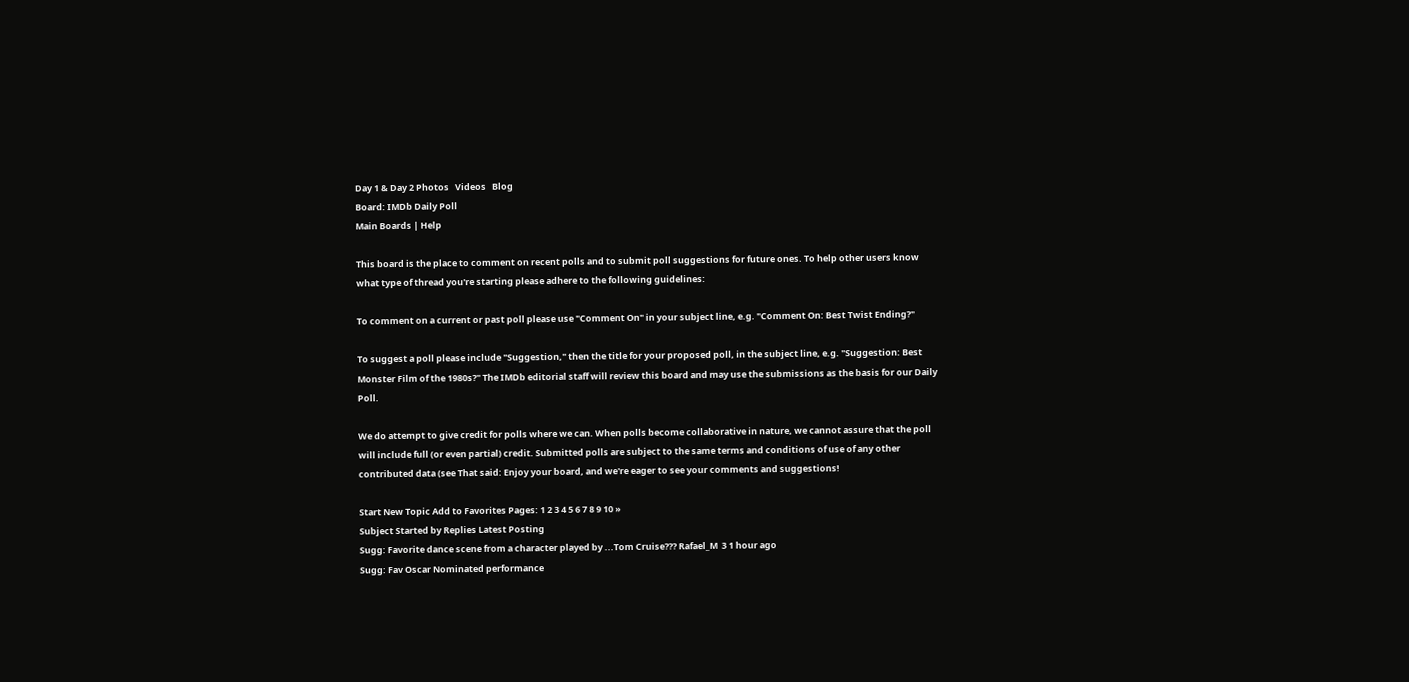Day 1 & Day 2 Photos   Videos   Blog
Board: IMDb Daily Poll
Main Boards | Help

This board is the place to comment on recent polls and to submit poll suggestions for future ones. To help other users know what type of thread you're starting please adhere to the following guidelines:

To comment on a current or past poll please use "Comment On" in your subject line, e.g. "Comment On: Best Twist Ending?"

To suggest a poll please include "Suggestion," then the title for your proposed poll, in the subject line, e.g. "Suggestion: Best Monster Film of the 1980s?" The IMDb editorial staff will review this board and may use the submissions as the basis for our Daily Poll.

We do attempt to give credit for polls where we can. When polls become collaborative in nature, we cannot assure that the poll will include full (or even partial) credit. Submitted polls are subject to the same terms and conditions of use of any other contributed data (see That said: Enjoy your board, and we're eager to see your comments and suggestions!

Start New Topic Add to Favorites Pages: 1 2 3 4 5 6 7 8 9 10 »
Subject Started by Replies Latest Posting
Sugg: Favorite dance scene from a character played by ...Tom Cruise??? Rafael_M  3 1 hour ago
Sugg: Fav Oscar Nominated performance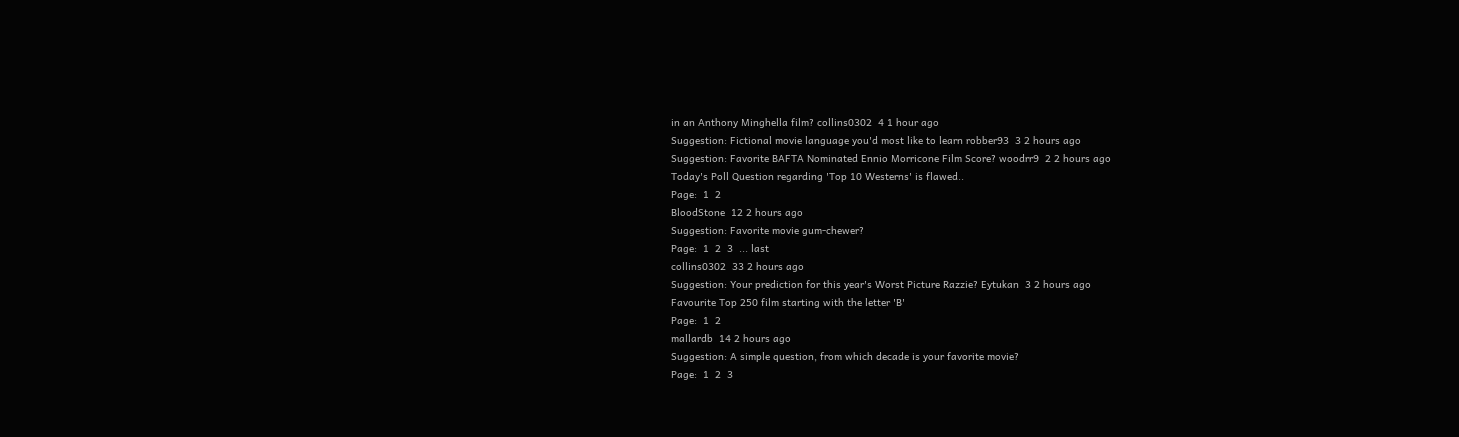in an Anthony Minghella film? collins0302  4 1 hour ago
Suggestion: Fictional movie language you'd most like to learn robber93  3 2 hours ago
Suggestion: Favorite BAFTA Nominated Ennio Morricone Film Score? woodrr9  2 2 hours ago
Today's Poll Question regarding 'Top 10 Westerns' is flawed..
Page:  1  2
BloodStone  12 2 hours ago
Suggestion: Favorite movie gum-chewer?
Page:  1  2  3  ... last
collins0302  33 2 hours ago
Suggestion: Your prediction for this year's Worst Picture Razzie? Eytukan  3 2 hours ago
Favourite Top 250 film starting with the letter 'B'
Page:  1  2
mallardb  14 2 hours ago
Suggestion: A simple question, from which decade is your favorite movie?
Page:  1  2  3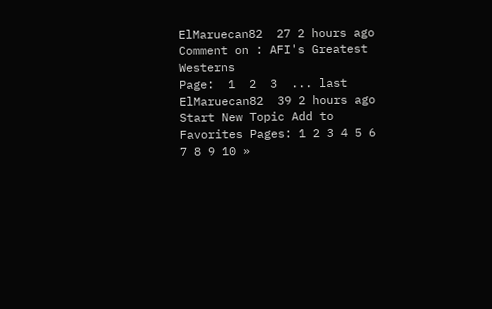ElMaruecan82  27 2 hours ago
Comment on : AFI's Greatest Westerns
Page:  1  2  3  ... last
ElMaruecan82  39 2 hours ago
Start New Topic Add to Favorites Pages: 1 2 3 4 5 6 7 8 9 10 »